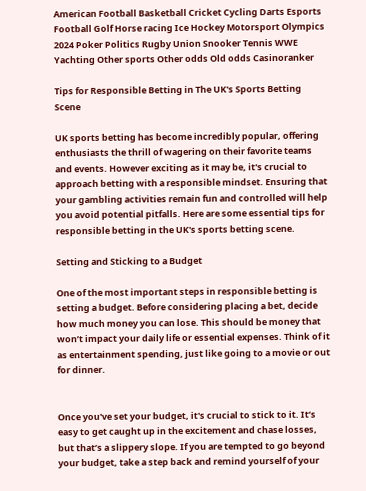American Football Basketball Cricket Cycling Darts Esports Football Golf Horse racing Ice Hockey Motorsport Olympics 2024 Poker Politics Rugby Union Snooker Tennis WWE Yachting Other sports Other odds Old odds Casinoranker

Tips for Responsible Betting in The UK's Sports Betting Scene

UK sports betting has become incredibly popular, offering enthusiasts the thrill of wagering on their favorite teams and events. However exciting as it may be, it's crucial to approach betting with a responsible mindset. Ensuring that your gambling activities remain fun and controlled will help you avoid potential pitfalls. Here are some essential tips for responsible betting in the UK's sports betting scene.

Setting and Sticking to a Budget

One of the most important steps in responsible betting is setting a budget. Before considering placing a bet, decide how much money you can lose. This should be money that won’t impact your daily life or essential expenses. Think of it as entertainment spending, just like going to a movie or out for dinner.


Once you've set your budget, it's crucial to stick to it. It’s easy to get caught up in the excitement and chase losses, but that’s a slippery slope. If you are tempted to go beyond your budget, take a step back and remind yourself of your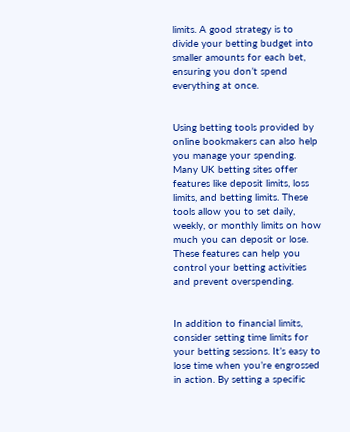limits. A good strategy is to divide your betting budget into smaller amounts for each bet, ensuring you don’t spend everything at once.


Using betting tools provided by online bookmakers can also help you manage your spending. Many UK betting sites offer features like deposit limits, loss limits, and betting limits. These tools allow you to set daily, weekly, or monthly limits on how much you can deposit or lose. These features can help you control your betting activities and prevent overspending.


In addition to financial limits, consider setting time limits for your betting sessions. It’s easy to lose time when you’re engrossed in action. By setting a specific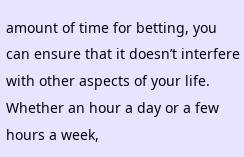amount of time for betting, you can ensure that it doesn’t interfere with other aspects of your life. Whether an hour a day or a few hours a week,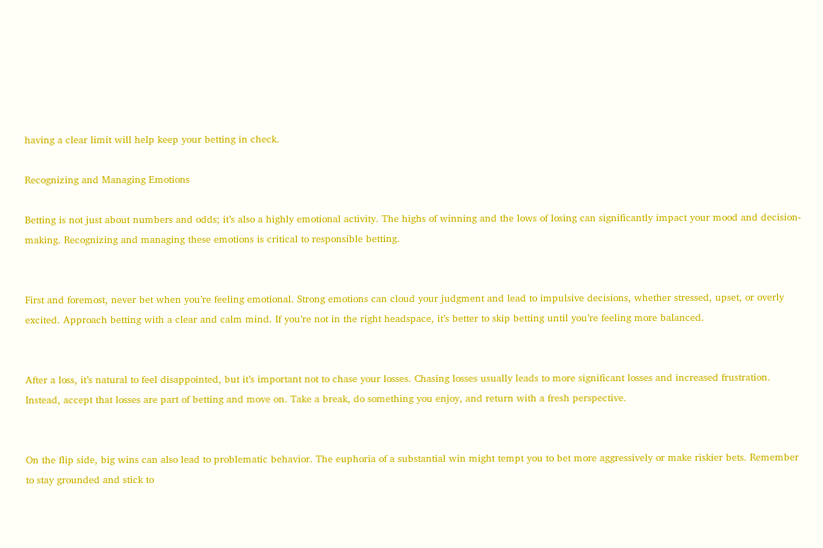having a clear limit will help keep your betting in check.

Recognizing and Managing Emotions

Betting is not just about numbers and odds; it’s also a highly emotional activity. The highs of winning and the lows of losing can significantly impact your mood and decision-making. Recognizing and managing these emotions is critical to responsible betting.


First and foremost, never bet when you’re feeling emotional. Strong emotions can cloud your judgment and lead to impulsive decisions, whether stressed, upset, or overly excited. Approach betting with a clear and calm mind. If you’re not in the right headspace, it’s better to skip betting until you’re feeling more balanced.


After a loss, it’s natural to feel disappointed, but it’s important not to chase your losses. Chasing losses usually leads to more significant losses and increased frustration. Instead, accept that losses are part of betting and move on. Take a break, do something you enjoy, and return with a fresh perspective.


On the flip side, big wins can also lead to problematic behavior. The euphoria of a substantial win might tempt you to bet more aggressively or make riskier bets. Remember to stay grounded and stick to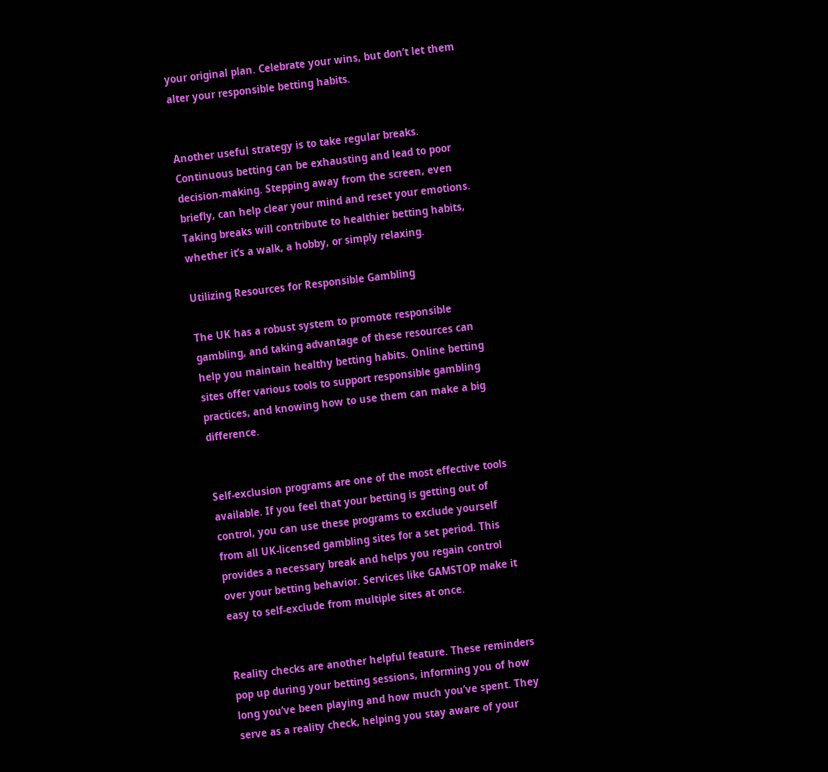your original plan. Celebrate your wins, but don’t let them alter your responsible betting habits.


Another useful strategy is to take regular breaks. Continuous betting can be exhausting and lead to poor decision-making. Stepping away from the screen, even briefly, can help clear your mind and reset your emotions. Taking breaks will contribute to healthier betting habits, whether it’s a walk, a hobby, or simply relaxing.

Utilizing Resources for Responsible Gambling

The UK has a robust system to promote responsible gambling, and taking advantage of these resources can help you maintain healthy betting habits. Online betting sites offer various tools to support responsible gambling practices, and knowing how to use them can make a big difference.


Self-exclusion programs are one of the most effective tools available. If you feel that your betting is getting out of control, you can use these programs to exclude yourself from all UK-licensed gambling sites for a set period. This provides a necessary break and helps you regain control over your betting behavior. Services like GAMSTOP make it easy to self-exclude from multiple sites at once.


Reality checks are another helpful feature. These reminders pop up during your betting sessions, informing you of how long you’ve been playing and how much you’ve spent. They serve as a reality check, helping you stay aware of your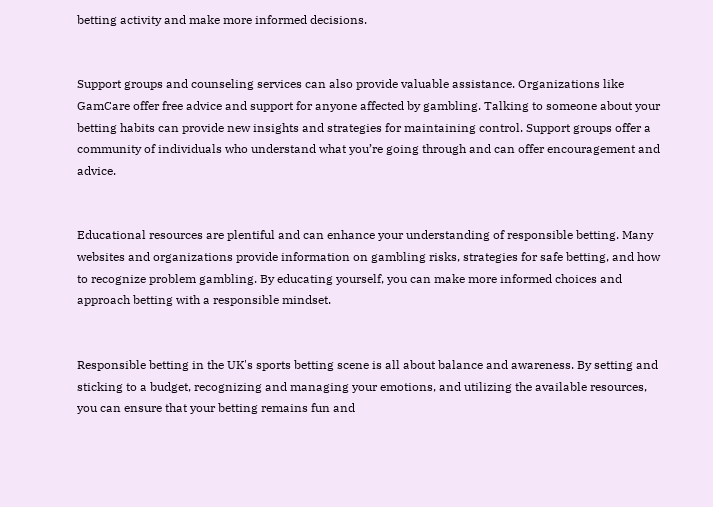betting activity and make more informed decisions.


Support groups and counseling services can also provide valuable assistance. Organizations like GamCare offer free advice and support for anyone affected by gambling. Talking to someone about your betting habits can provide new insights and strategies for maintaining control. Support groups offer a community of individuals who understand what you’re going through and can offer encouragement and advice.


Educational resources are plentiful and can enhance your understanding of responsible betting. Many websites and organizations provide information on gambling risks, strategies for safe betting, and how to recognize problem gambling. By educating yourself, you can make more informed choices and approach betting with a responsible mindset.


Responsible betting in the UK's sports betting scene is all about balance and awareness. By setting and sticking to a budget, recognizing and managing your emotions, and utilizing the available resources, you can ensure that your betting remains fun and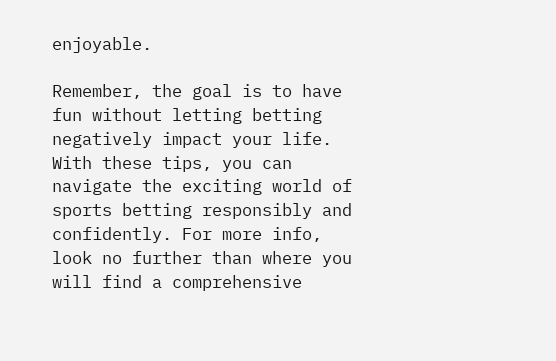enjoyable.

Remember, the goal is to have fun without letting betting negatively impact your life. With these tips, you can navigate the exciting world of sports betting responsibly and confidently. For more info, look no further than where you will find a comprehensive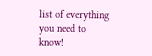list of everything you need to know!